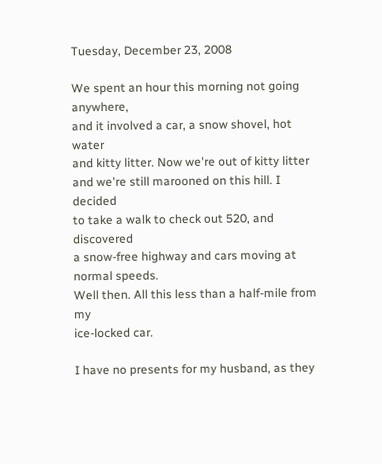Tuesday, December 23, 2008

We spent an hour this morning not going anywhere,
and it involved a car, a snow shovel, hot water
and kitty litter. Now we're out of kitty litter
and we're still marooned on this hill. I decided
to take a walk to check out 520, and discovered
a snow-free highway and cars moving at normal speeds.
Well then. All this less than a half-mile from my
ice-locked car.

I have no presents for my husband, as they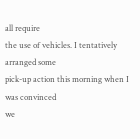all require
the use of vehicles. I tentatively arranged some
pick-up action this morning when I was convinced
we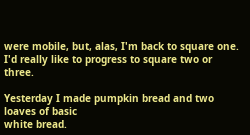were mobile, but, alas, I'm back to square one.
I'd really like to progress to square two or three.

Yesterday I made pumpkin bread and two loaves of basic
white bread.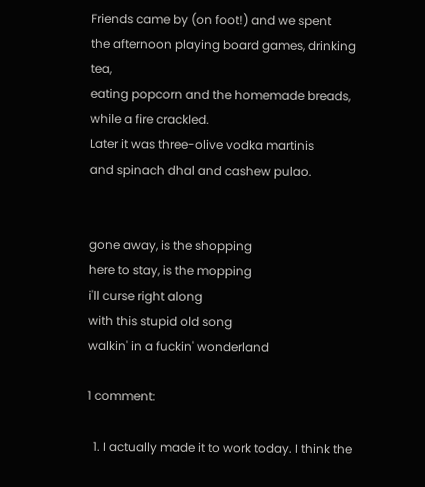Friends came by (on foot!) and we spent
the afternoon playing board games, drinking tea,
eating popcorn and the homemade breads, while a fire crackled.
Later it was three-olive vodka martinis
and spinach dhal and cashew pulao.


gone away, is the shopping
here to stay, is the mopping
i'll curse right along
with this stupid old song
walkin' in a fuckin' wonderland

1 comment:

  1. I actually made it to work today. I think the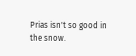Prias isn't so good in the snow.